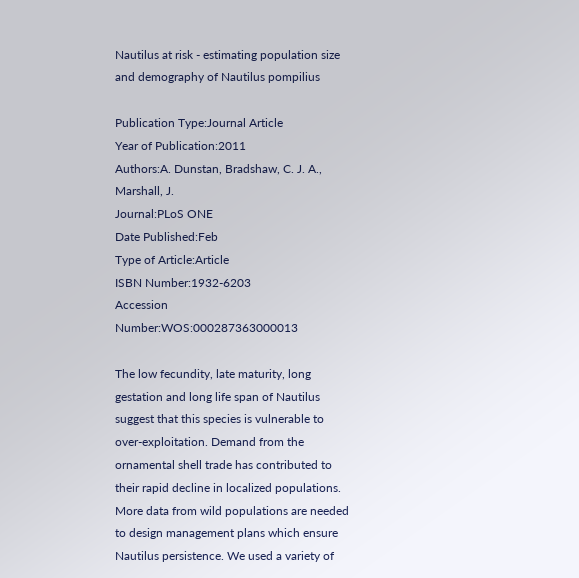Nautilus at risk - estimating population size and demography of Nautilus pompilius

Publication Type:Journal Article
Year of Publication:2011
Authors:A. Dunstan, Bradshaw, C. J. A., Marshall, J.
Journal:PLoS ONE
Date Published:Feb
Type of Article:Article
ISBN Number:1932-6203
Accession Number:WOS:000287363000013

The low fecundity, late maturity, long gestation and long life span of Nautilus suggest that this species is vulnerable to over-exploitation. Demand from the ornamental shell trade has contributed to their rapid decline in localized populations. More data from wild populations are needed to design management plans which ensure Nautilus persistence. We used a variety of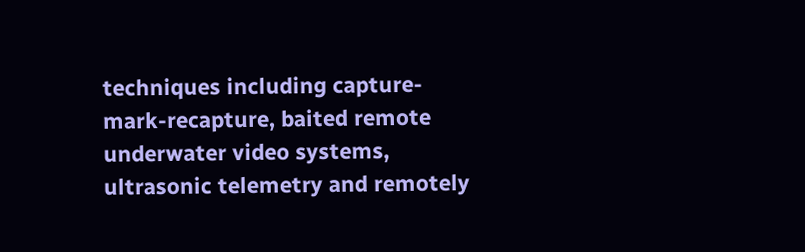techniques including capture-mark-recapture, baited remote underwater video systems, ultrasonic telemetry and remotely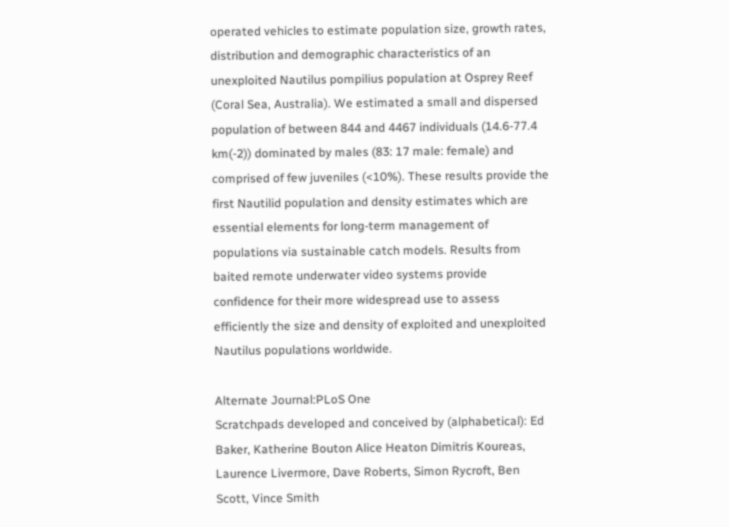operated vehicles to estimate population size, growth rates, distribution and demographic characteristics of an unexploited Nautilus pompilius population at Osprey Reef (Coral Sea, Australia). We estimated a small and dispersed population of between 844 and 4467 individuals (14.6-77.4 km(-2)) dominated by males (83: 17 male: female) and comprised of few juveniles (<10%). These results provide the first Nautilid population and density estimates which are essential elements for long-term management of populations via sustainable catch models. Results from baited remote underwater video systems provide confidence for their more widespread use to assess efficiently the size and density of exploited and unexploited Nautilus populations worldwide.

Alternate Journal:PLoS One
Scratchpads developed and conceived by (alphabetical): Ed Baker, Katherine Bouton Alice Heaton Dimitris Koureas, Laurence Livermore, Dave Roberts, Simon Rycroft, Ben Scott, Vince Smith